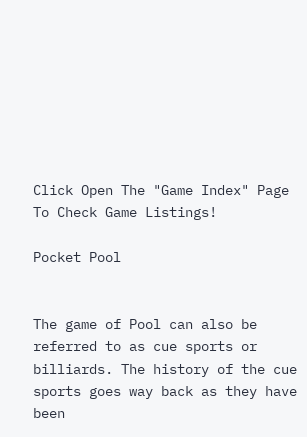Click Open The "Game Index" Page To Check Game Listings!

Pocket Pool


The game of Pool can also be referred to as cue sports or billiards. The history of the cue sports goes way back as they have been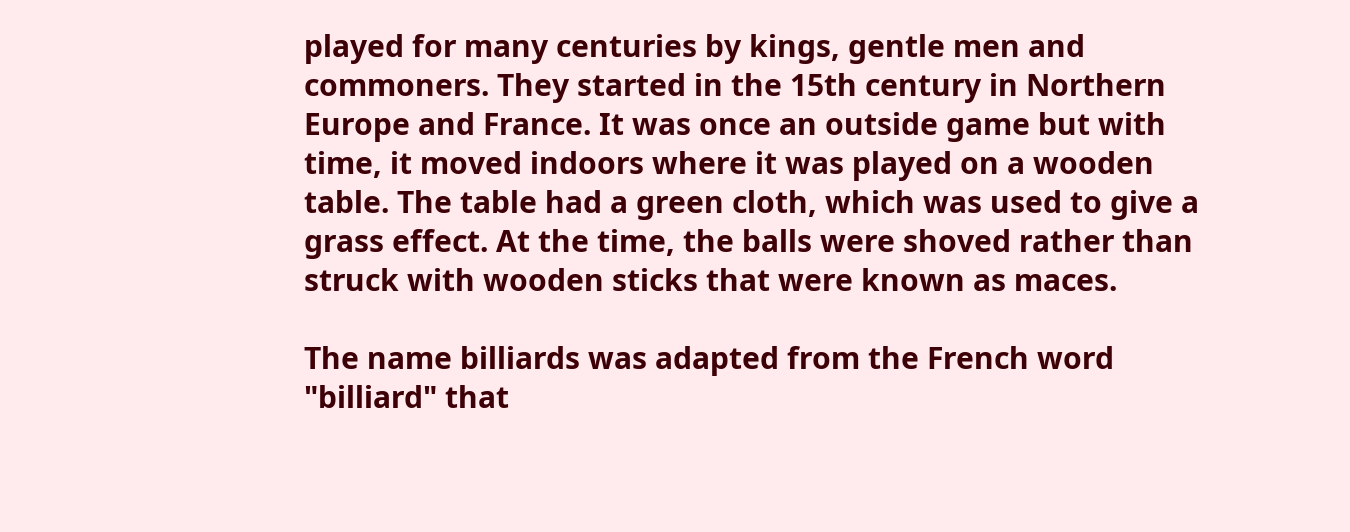played for many centuries by kings, gentle men and commoners. They started in the 15th century in Northern Europe and France. It was once an outside game but with time, it moved indoors where it was played on a wooden table. The table had a green cloth, which was used to give a grass effect. At the time, the balls were shoved rather than struck with wooden sticks that were known as maces.

The name billiards was adapted from the French word "billiard" that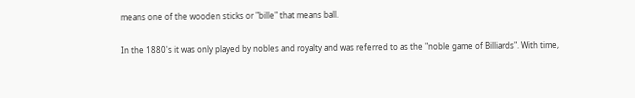means one of the wooden sticks or "bille" that means ball.

In the 1880's it was only played by nobles and royalty and was referred to as the "noble game of Billiards". With time,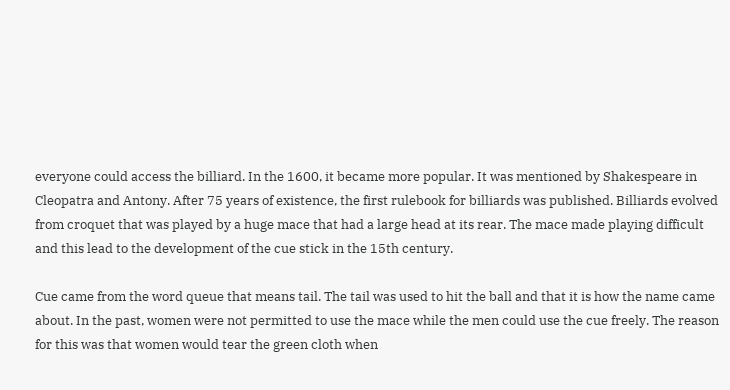everyone could access the billiard. In the 1600, it became more popular. It was mentioned by Shakespeare in Cleopatra and Antony. After 75 years of existence, the first rulebook for billiards was published. Billiards evolved from croquet that was played by a huge mace that had a large head at its rear. The mace made playing difficult and this lead to the development of the cue stick in the 15th century.

Cue came from the word queue that means tail. The tail was used to hit the ball and that it is how the name came about. In the past, women were not permitted to use the mace while the men could use the cue freely. The reason for this was that women would tear the green cloth when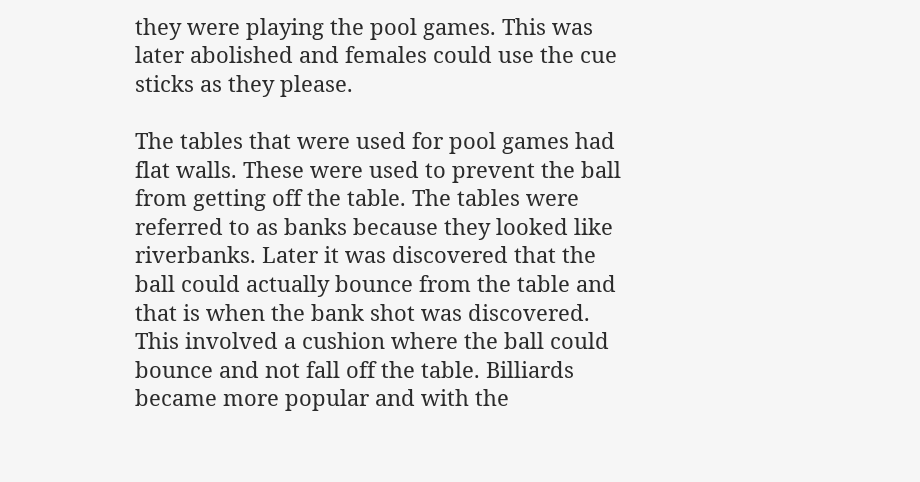they were playing the pool games. This was later abolished and females could use the cue sticks as they please.

The tables that were used for pool games had flat walls. These were used to prevent the ball from getting off the table. The tables were referred to as banks because they looked like riverbanks. Later it was discovered that the ball could actually bounce from the table and that is when the bank shot was discovered. This involved a cushion where the ball could bounce and not fall off the table. Billiards became more popular and with the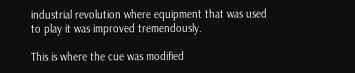industrial revolution where equipment that was used to play it was improved tremendously.

This is where the cue was modified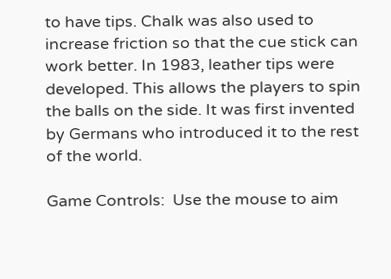to have tips. Chalk was also used to increase friction so that the cue stick can work better. In 1983, leather tips were developed. This allows the players to spin the balls on the side. It was first invented by Germans who introduced it to the rest of the world.

Game Controls:  Use the mouse to aim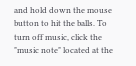and hold down the mouse button to hit the balls. To turn off music, click the "music note" located at the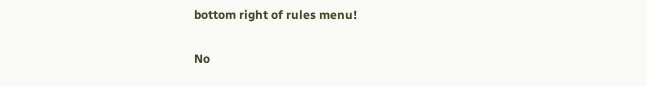bottom right of rules menu!

No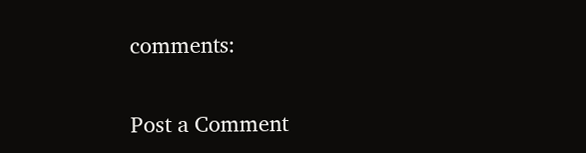comments:

Post a Comment